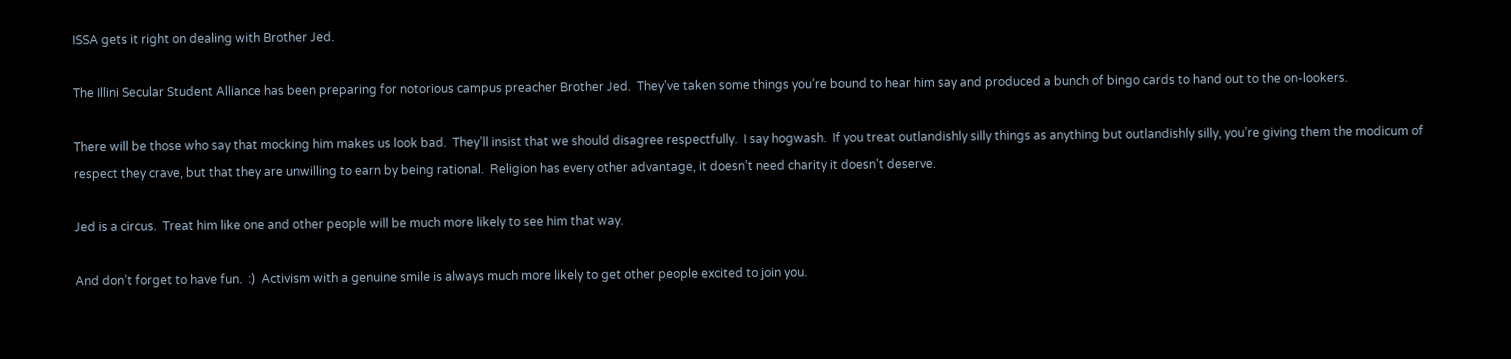ISSA gets it right on dealing with Brother Jed.

The Illini Secular Student Alliance has been preparing for notorious campus preacher Brother Jed.  They’ve taken some things you’re bound to hear him say and produced a bunch of bingo cards to hand out to the on-lookers.

There will be those who say that mocking him makes us look bad.  They’ll insist that we should disagree respectfully.  I say hogwash.  If you treat outlandishly silly things as anything but outlandishly silly, you’re giving them the modicum of respect they crave, but that they are unwilling to earn by being rational.  Religion has every other advantage, it doesn’t need charity it doesn’t deserve.

Jed is a circus.  Treat him like one and other people will be much more likely to see him that way.

And don’t forget to have fun.  :)  Activism with a genuine smile is always much more likely to get other people excited to join you.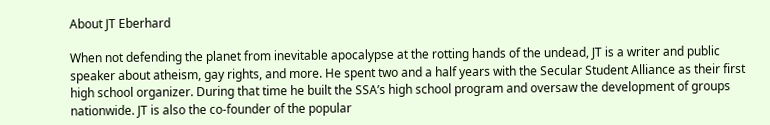About JT Eberhard

When not defending the planet from inevitable apocalypse at the rotting hands of the undead, JT is a writer and public speaker about atheism, gay rights, and more. He spent two and a half years with the Secular Student Alliance as their first high school organizer. During that time he built the SSA’s high school program and oversaw the development of groups nationwide. JT is also the co-founder of the popular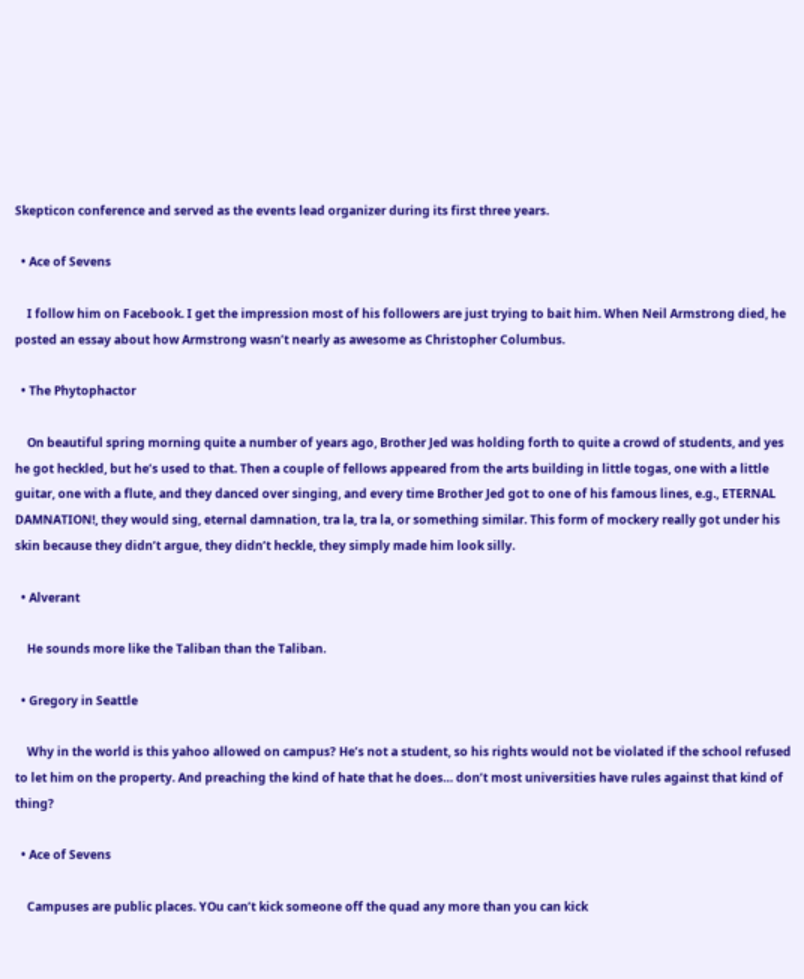Skepticon conference and served as the events lead organizer during its first three years.

  • Ace of Sevens

    I follow him on Facebook. I get the impression most of his followers are just trying to bait him. When Neil Armstrong died, he posted an essay about how Armstrong wasn’t nearly as awesome as Christopher Columbus.

  • The Phytophactor

    On beautiful spring morning quite a number of years ago, Brother Jed was holding forth to quite a crowd of students, and yes he got heckled, but he’s used to that. Then a couple of fellows appeared from the arts building in little togas, one with a little guitar, one with a flute, and they danced over singing, and every time Brother Jed got to one of his famous lines, e.g., ETERNAL DAMNATION!, they would sing, eternal damnation, tra la, tra la, or something similar. This form of mockery really got under his skin because they didn’t argue, they didn’t heckle, they simply made him look silly.

  • Alverant

    He sounds more like the Taliban than the Taliban.

  • Gregory in Seattle

    Why in the world is this yahoo allowed on campus? He’s not a student, so his rights would not be violated if the school refused to let him on the property. And preaching the kind of hate that he does… don’t most universities have rules against that kind of thing?

  • Ace of Sevens

    Campuses are public places. YOu can’t kick someone off the quad any more than you can kick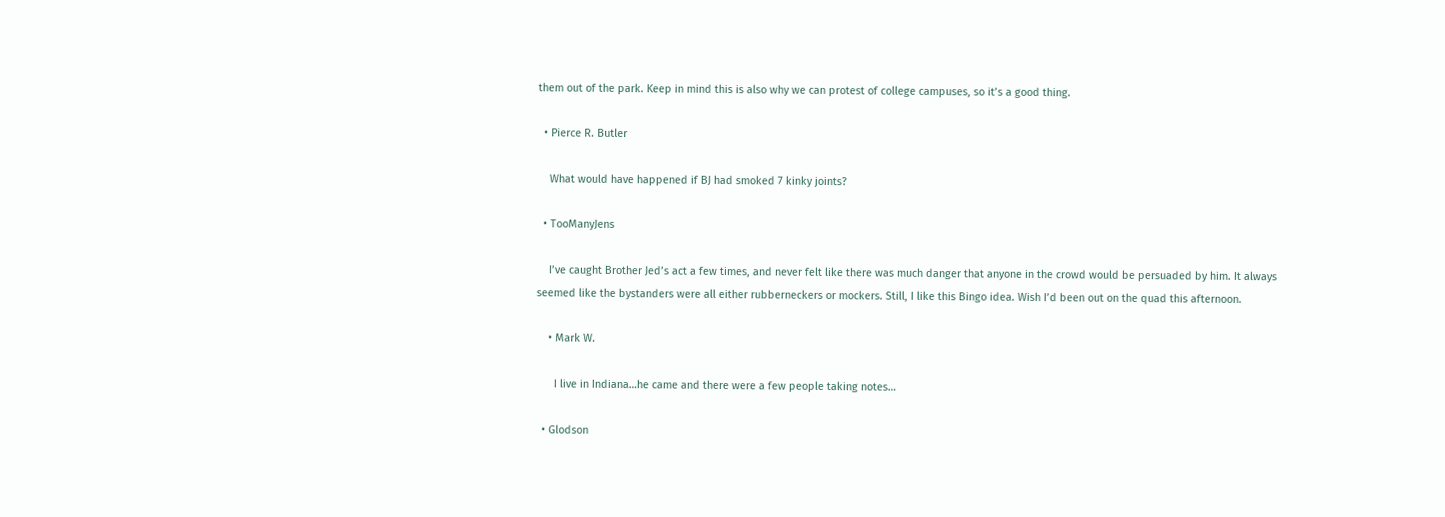them out of the park. Keep in mind this is also why we can protest of college campuses, so it’s a good thing.

  • Pierce R. Butler

    What would have happened if BJ had smoked 7 kinky joints?

  • TooManyJens

    I’ve caught Brother Jed’s act a few times, and never felt like there was much danger that anyone in the crowd would be persuaded by him. It always seemed like the bystanders were all either rubberneckers or mockers. Still, I like this Bingo idea. Wish I’d been out on the quad this afternoon.

    • Mark W.

      I live in Indiana…he came and there were a few people taking notes…

  • Glodson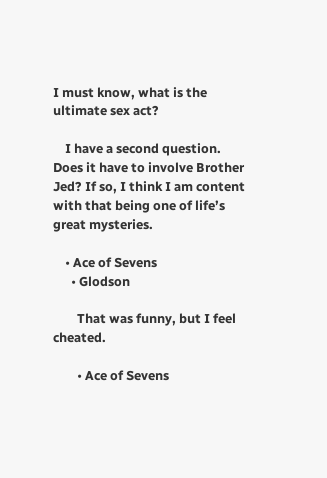I must know, what is the ultimate sex act?

    I have a second question. Does it have to involve Brother Jed? If so, I think I am content with that being one of life’s great mysteries.

    • Ace of Sevens
      • Glodson

        That was funny, but I feel cheated.

        • Ace of Sevens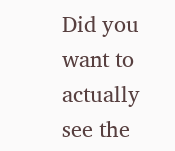Did you want to actually see the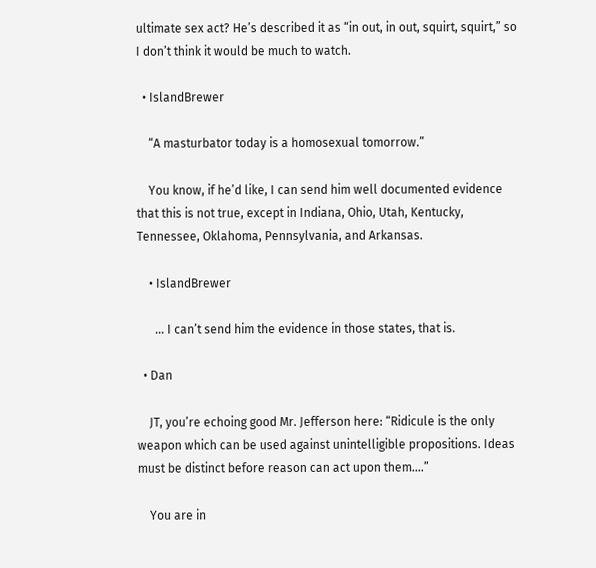ultimate sex act? He’s described it as “in out, in out, squirt, squirt,” so I don’t think it would be much to watch.

  • IslandBrewer

    “A masturbator today is a homosexual tomorrow.”

    You know, if he’d like, I can send him well documented evidence that this is not true, except in Indiana, Ohio, Utah, Kentucky, Tennessee, Oklahoma, Pennsylvania, and Arkansas.

    • IslandBrewer

      … I can’t send him the evidence in those states, that is.

  • Dan

    JT, you’re echoing good Mr. Jefferson here: “Ridicule is the only weapon which can be used against unintelligible propositions. Ideas must be distinct before reason can act upon them….”

    You are in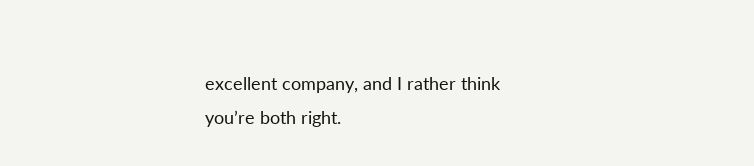excellent company, and I rather think you’re both right.